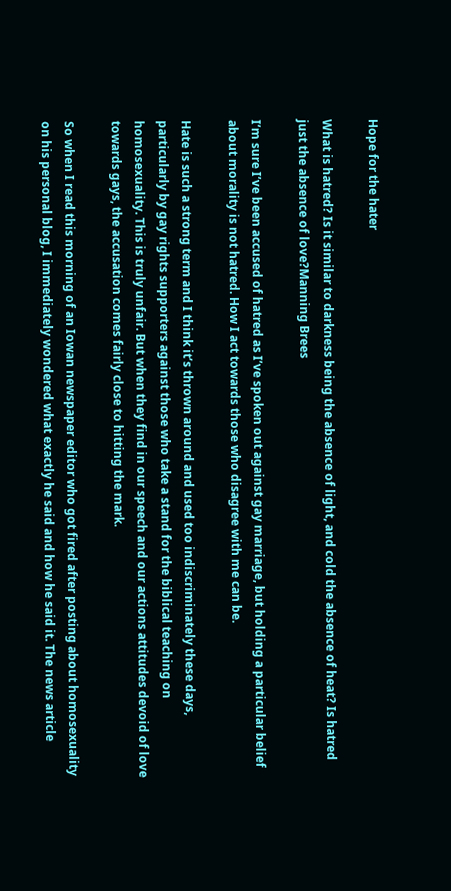Hope for the hater

What is hatred? Is it similar to darkness being the absence of light, and cold the absence of heat? Is hatred just the absence of love?Manning Brees

I’m sure I’ve been accused of hatred as I’ve spoken out against gay marriage, but holding a particular belief about morality is not hatred. How I act towards those who disagree with me can be.

Hate is such a strong term and I think it’s thrown around and used too indiscriminately these days, particularly by gay rights supporters against those who take a stand for the biblical teaching on homosexuality. This is truly unfair. But when they find in our speech and our actions attitudes devoid of love towards gays, the accusation comes fairly close to hitting the mark.

So when I read this morning of an Iowan newspaper editor who got fired after posting about homosexuality on his personal blog, I immediately wondered what exactly he said and how he said it. The news article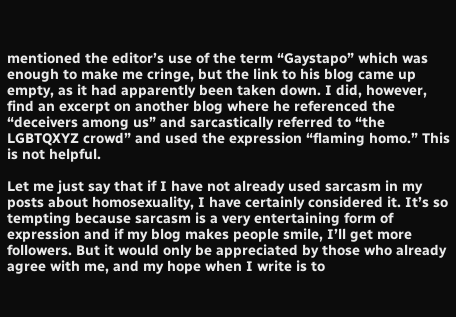mentioned the editor’s use of the term “Gaystapo” which was enough to make me cringe, but the link to his blog came up empty, as it had apparently been taken down. I did, however, find an excerpt on another blog where he referenced the “deceivers among us” and sarcastically referred to “the LGBTQXYZ crowd” and used the expression “flaming homo.” This is not helpful.

Let me just say that if I have not already used sarcasm in my posts about homosexuality, I have certainly considered it. It’s so tempting because sarcasm is a very entertaining form of expression and if my blog makes people smile, I’ll get more followers. But it would only be appreciated by those who already agree with me, and my hope when I write is to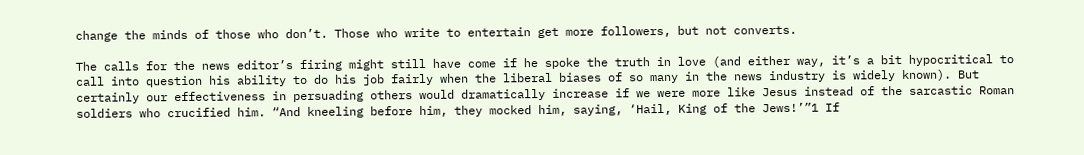change the minds of those who don’t. Those who write to entertain get more followers, but not converts.

The calls for the news editor’s firing might still have come if he spoke the truth in love (and either way, it’s a bit hypocritical to call into question his ability to do his job fairly when the liberal biases of so many in the news industry is widely known). But certainly our effectiveness in persuading others would dramatically increase if we were more like Jesus instead of the sarcastic Roman soldiers who crucified him. “And kneeling before him, they mocked him, saying, ‘Hail, King of the Jews!’”1 If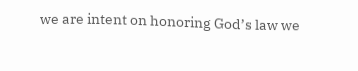we are intent on honoring God’s law we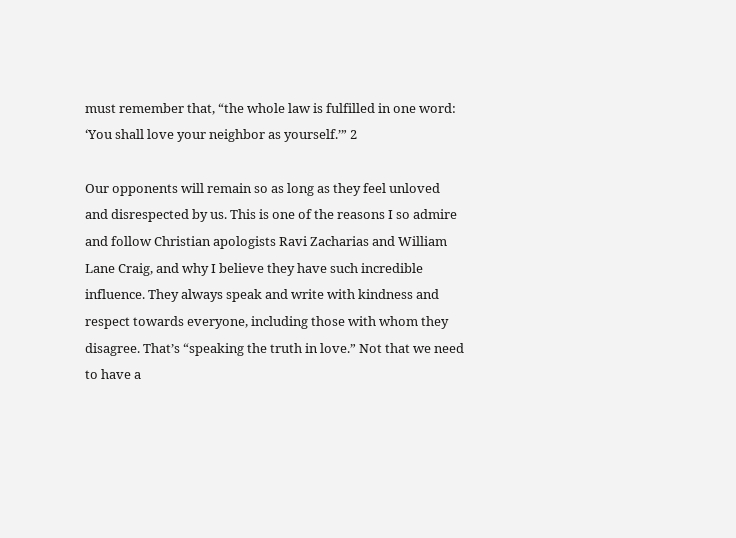must remember that, “the whole law is fulfilled in one word: ‘You shall love your neighbor as yourself.’” 2

Our opponents will remain so as long as they feel unloved and disrespected by us. This is one of the reasons I so admire and follow Christian apologists Ravi Zacharias and William Lane Craig, and why I believe they have such incredible influence. They always speak and write with kindness and respect towards everyone, including those with whom they disagree. That’s “speaking the truth in love.” Not that we need to have a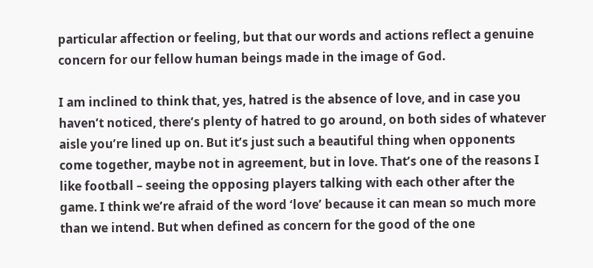particular affection or feeling, but that our words and actions reflect a genuine concern for our fellow human beings made in the image of God.

I am inclined to think that, yes, hatred is the absence of love, and in case you haven’t noticed, there’s plenty of hatred to go around, on both sides of whatever aisle you’re lined up on. But it’s just such a beautiful thing when opponents come together, maybe not in agreement, but in love. That’s one of the reasons I like football – seeing the opposing players talking with each other after the game. I think we’re afraid of the word ‘love’ because it can mean so much more than we intend. But when defined as concern for the good of the one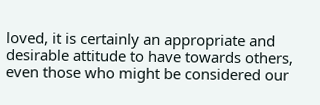loved, it is certainly an appropriate and desirable attitude to have towards others, even those who might be considered our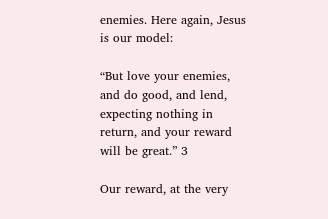enemies. Here again, Jesus is our model:

“But love your enemies, and do good, and lend, expecting nothing in return, and your reward will be great.” 3

Our reward, at the very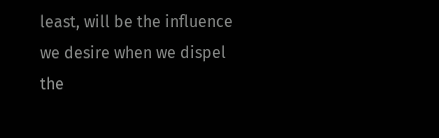least, will be the influence we desire when we dispel the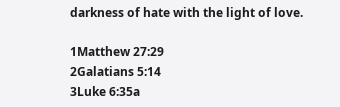darkness of hate with the light of love.

1Matthew 27:29
2Galatians 5:14
3Luke 6:35a